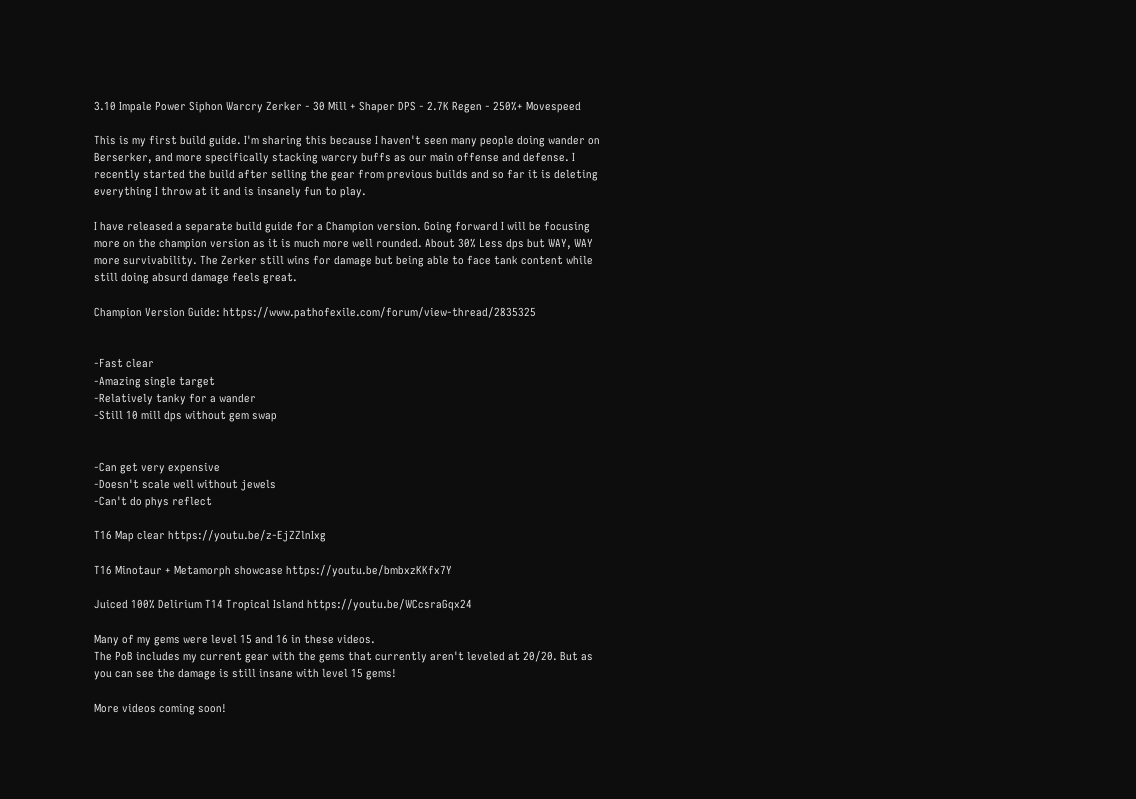3.10 Impale Power Siphon Warcry Zerker - 30 Mill + Shaper DPS - 2.7K Regen - 250%+ Movespeed

This is my first build guide. I'm sharing this because I haven't seen many people doing wander on Berserker, and more specifically stacking warcry buffs as our main offense and defense. I recently started the build after selling the gear from previous builds and so far it is deleting everything I throw at it and is insanely fun to play.

I have released a separate build guide for a Champion version. Going forward I will be focusing more on the champion version as it is much more well rounded. About 30% Less dps but WAY, WAY more survivability. The Zerker still wins for damage but being able to face tank content while still doing absurd damage feels great.

Champion Version Guide: https://www.pathofexile.com/forum/view-thread/2835325


-Fast clear
-Amazing single target
-Relatively tanky for a wander
-Still 10 mill dps without gem swap


-Can get very expensive
-Doesn't scale well without jewels
-Can't do phys reflect

T16 Map clear https://youtu.be/z-EjZZlnIxg

T16 Minotaur + Metamorph showcase https://youtu.be/bmbxzKKfx7Y

Juiced 100% Delirium T14 Tropical Island https://youtu.be/WCcsraGqx24

Many of my gems were level 15 and 16 in these videos.
The PoB includes my current gear with the gems that currently aren't leveled at 20/20. But as you can see the damage is still insane with level 15 gems!

More videos coming soon!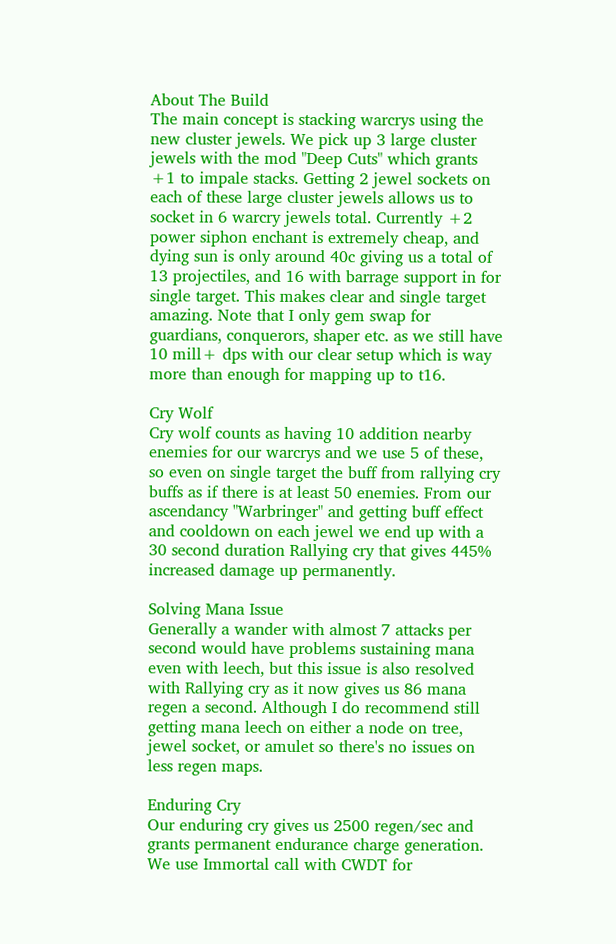About The Build
The main concept is stacking warcrys using the new cluster jewels. We pick up 3 large cluster jewels with the mod "Deep Cuts" which grants +1 to impale stacks. Getting 2 jewel sockets on each of these large cluster jewels allows us to socket in 6 warcry jewels total. Currently +2 power siphon enchant is extremely cheap, and dying sun is only around 40c giving us a total of 13 projectiles, and 16 with barrage support in for single target. This makes clear and single target amazing. Note that I only gem swap for guardians, conquerors, shaper etc. as we still have 10 mill+ dps with our clear setup which is way more than enough for mapping up to t16.

Cry Wolf
Cry wolf counts as having 10 addition nearby enemies for our warcrys and we use 5 of these, so even on single target the buff from rallying cry buffs as if there is at least 50 enemies. From our ascendancy "Warbringer" and getting buff effect and cooldown on each jewel we end up with a 30 second duration Rallying cry that gives 445% increased damage up permanently.

Solving Mana Issue
Generally a wander with almost 7 attacks per second would have problems sustaining mana even with leech, but this issue is also resolved with Rallying cry as it now gives us 86 mana regen a second. Although I do recommend still getting mana leech on either a node on tree, jewel socket, or amulet so there's no issues on less regen maps.

Enduring Cry
Our enduring cry gives us 2500 regen/sec and grants permanent endurance charge generation. We use Immortal call with CWDT for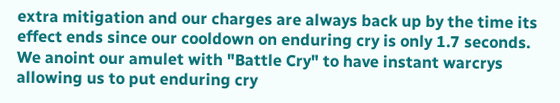extra mitigation and our charges are always back up by the time its effect ends since our cooldown on enduring cry is only 1.7 seconds. We anoint our amulet with "Battle Cry" to have instant warcrys allowing us to put enduring cry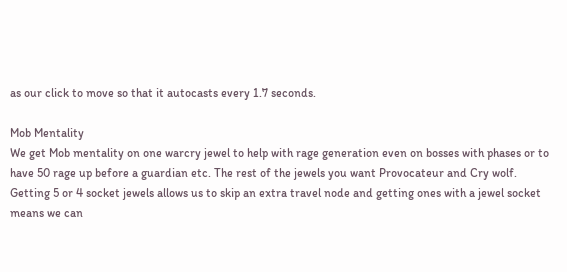as our click to move so that it autocasts every 1.7 seconds.

Mob Mentality
We get Mob mentality on one warcry jewel to help with rage generation even on bosses with phases or to have 50 rage up before a guardian etc. The rest of the jewels you want Provocateur and Cry wolf. Getting 5 or 4 socket jewels allows us to skip an extra travel node and getting ones with a jewel socket means we can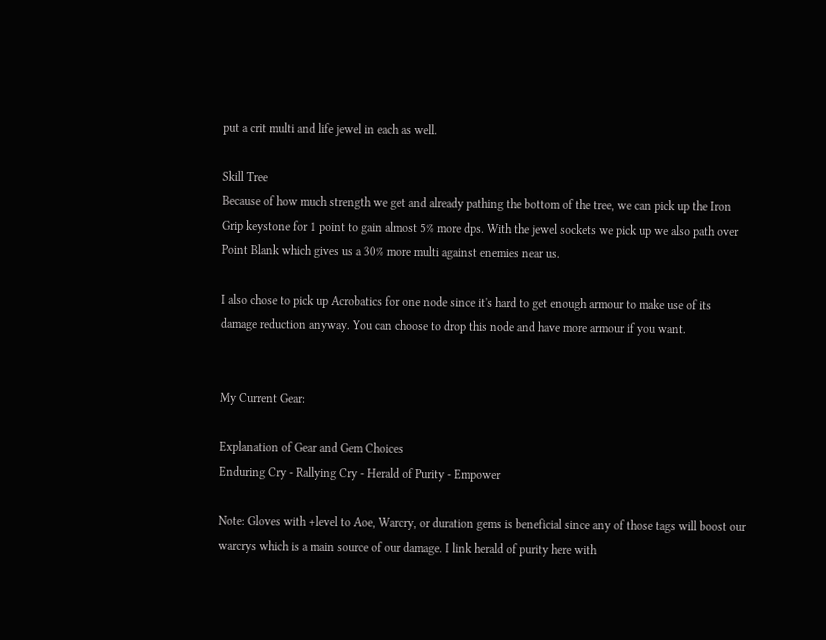put a crit multi and life jewel in each as well.

Skill Tree
Because of how much strength we get and already pathing the bottom of the tree, we can pick up the Iron Grip keystone for 1 point to gain almost 5% more dps. With the jewel sockets we pick up we also path over Point Blank which gives us a 30% more multi against enemies near us.

I also chose to pick up Acrobatics for one node since it's hard to get enough armour to make use of its damage reduction anyway. You can choose to drop this node and have more armour if you want.


My Current Gear:

Explanation of Gear and Gem Choices
Enduring Cry - Rallying Cry - Herald of Purity - Empower

Note: Gloves with +level to Aoe, Warcry, or duration gems is beneficial since any of those tags will boost our warcrys which is a main source of our damage. I link herald of purity here with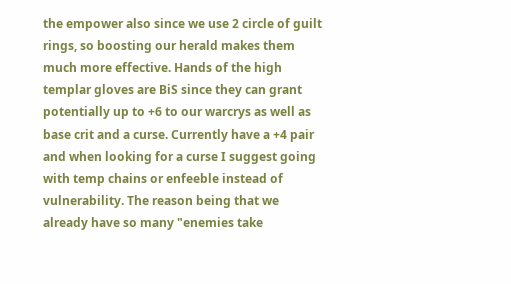the empower also since we use 2 circle of guilt rings, so boosting our herald makes them much more effective. Hands of the high templar gloves are BiS since they can grant potentially up to +6 to our warcrys as well as base crit and a curse. Currently have a +4 pair and when looking for a curse I suggest going with temp chains or enfeeble instead of vulnerability. The reason being that we already have so many "enemies take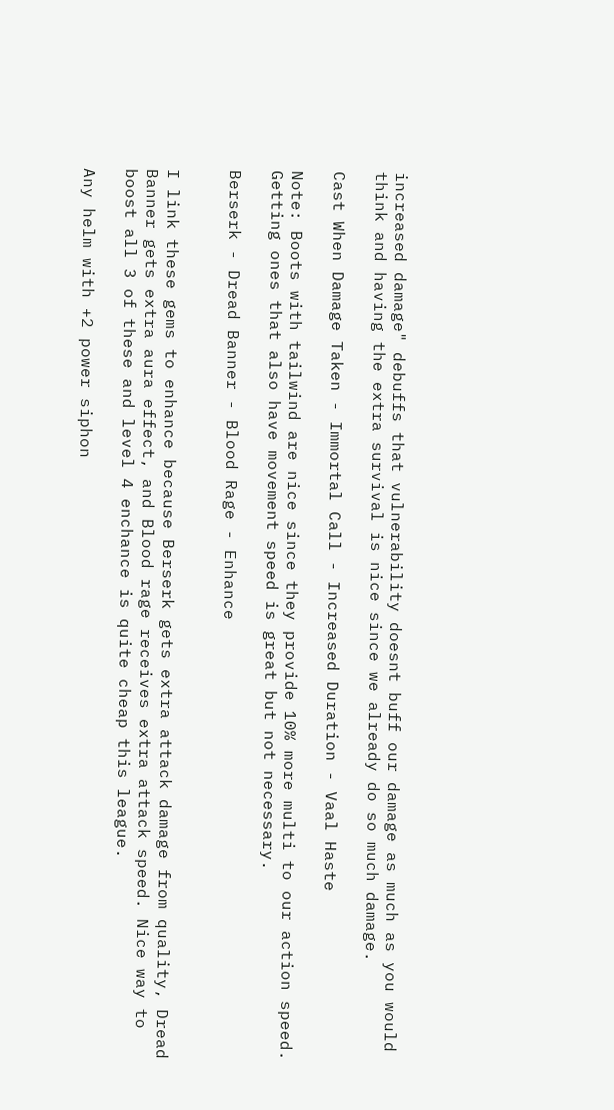increased damage" debuffs that vulnerability doesnt buff our damage as much as you would think and having the extra survival is nice since we already do so much damage.

Cast When Damage Taken - Immortal Call - Increased Duration - Vaal Haste

Note: Boots with tailwind are nice since they provide 10% more multi to our action speed. Getting ones that also have movement speed is great but not necessary.

Berserk - Dread Banner - Blood Rage - Enhance


I link these gems to enhance because Berserk gets extra attack damage from quality, Dread Banner gets extra aura effect, and Blood rage receives extra attack speed. Nice way to boost all 3 of these and level 4 enchance is quite cheap this league.

Any helm with +2 power siphon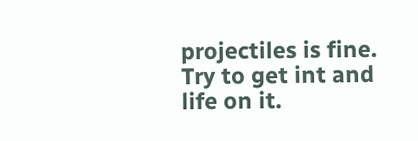projectiles is fine. Try to get int and life on it.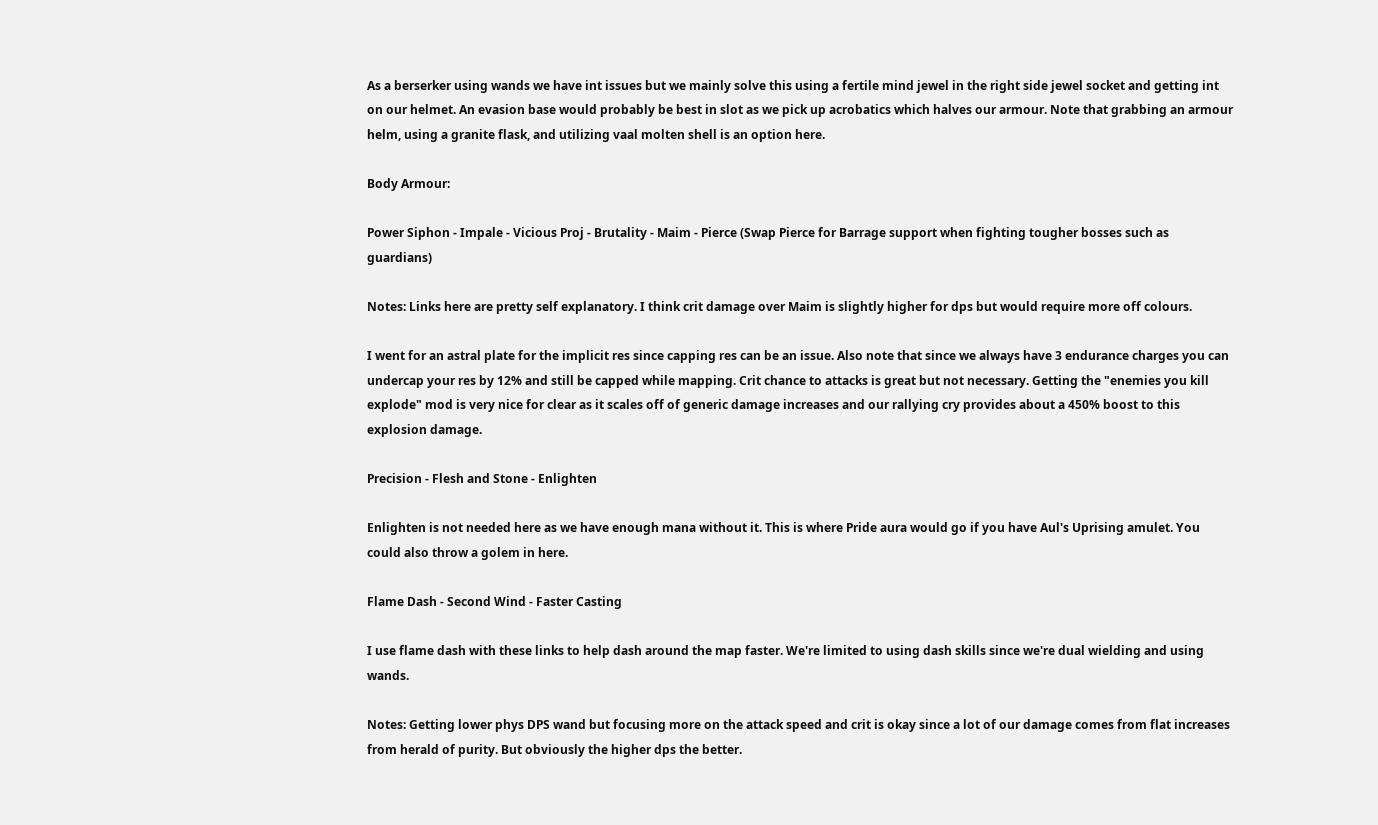As a berserker using wands we have int issues but we mainly solve this using a fertile mind jewel in the right side jewel socket and getting int on our helmet. An evasion base would probably be best in slot as we pick up acrobatics which halves our armour. Note that grabbing an armour helm, using a granite flask, and utilizing vaal molten shell is an option here.

Body Armour:

Power Siphon - Impale - Vicious Proj - Brutality - Maim - Pierce (Swap Pierce for Barrage support when fighting tougher bosses such as guardians)

Notes: Links here are pretty self explanatory. I think crit damage over Maim is slightly higher for dps but would require more off colours.

I went for an astral plate for the implicit res since capping res can be an issue. Also note that since we always have 3 endurance charges you can undercap your res by 12% and still be capped while mapping. Crit chance to attacks is great but not necessary. Getting the "enemies you kill explode" mod is very nice for clear as it scales off of generic damage increases and our rallying cry provides about a 450% boost to this explosion damage.

Precision - Flesh and Stone - Enlighten

Enlighten is not needed here as we have enough mana without it. This is where Pride aura would go if you have Aul's Uprising amulet. You could also throw a golem in here.

Flame Dash - Second Wind - Faster Casting

I use flame dash with these links to help dash around the map faster. We're limited to using dash skills since we're dual wielding and using wands.

Notes: Getting lower phys DPS wand but focusing more on the attack speed and crit is okay since a lot of our damage comes from flat increases from herald of purity. But obviously the higher dps the better.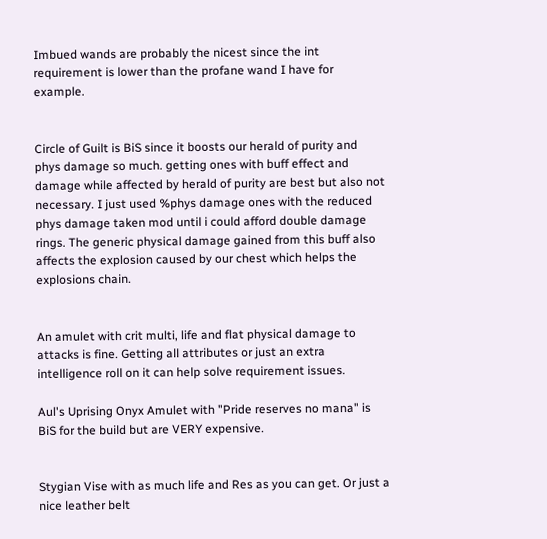Imbued wands are probably the nicest since the int requirement is lower than the profane wand I have for example.


Circle of Guilt is BiS since it boosts our herald of purity and phys damage so much. getting ones with buff effect and damage while affected by herald of purity are best but also not necessary. I just used %phys damage ones with the reduced phys damage taken mod until i could afford double damage rings. The generic physical damage gained from this buff also affects the explosion caused by our chest which helps the explosions chain.


An amulet with crit multi, life and flat physical damage to attacks is fine. Getting all attributes or just an extra intelligence roll on it can help solve requirement issues.

Aul's Uprising Onyx Amulet with "Pride reserves no mana" is BiS for the build but are VERY expensive.


Stygian Vise with as much life and Res as you can get. Or just a nice leather belt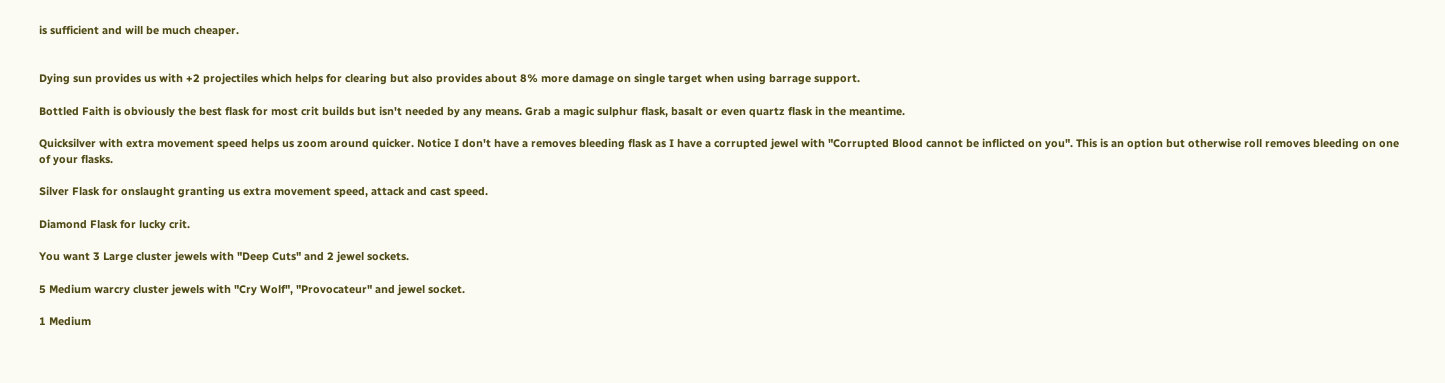is sufficient and will be much cheaper.


Dying sun provides us with +2 projectiles which helps for clearing but also provides about 8% more damage on single target when using barrage support.

Bottled Faith is obviously the best flask for most crit builds but isn't needed by any means. Grab a magic sulphur flask, basalt or even quartz flask in the meantime.

Quicksilver with extra movement speed helps us zoom around quicker. Notice I don't have a removes bleeding flask as I have a corrupted jewel with "Corrupted Blood cannot be inflicted on you". This is an option but otherwise roll removes bleeding on one of your flasks.

Silver Flask for onslaught granting us extra movement speed, attack and cast speed.

Diamond Flask for lucky crit.

You want 3 Large cluster jewels with "Deep Cuts" and 2 jewel sockets.

5 Medium warcry cluster jewels with "Cry Wolf", "Provocateur" and jewel socket.

1 Medium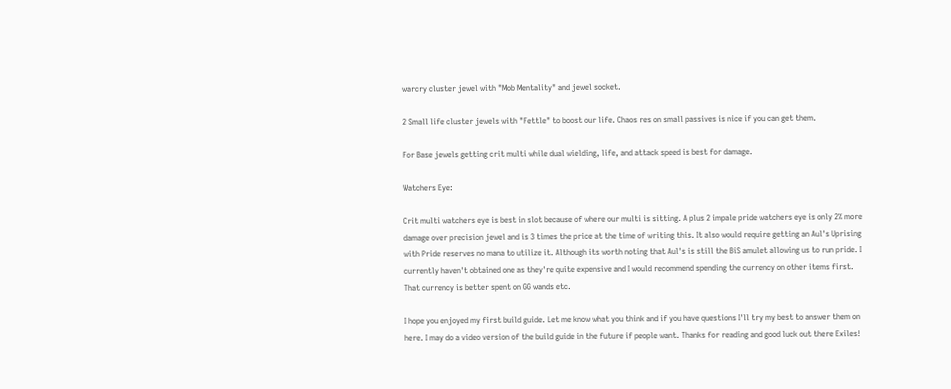warcry cluster jewel with "Mob Mentality" and jewel socket.

2 Small life cluster jewels with "Fettle" to boost our life. Chaos res on small passives is nice if you can get them.

For Base jewels getting crit multi while dual wielding, life, and attack speed is best for damage.

Watchers Eye:

Crit multi watchers eye is best in slot because of where our multi is sitting. A plus 2 impale pride watchers eye is only 2% more damage over precision jewel and is 3 times the price at the time of writing this. It also would require getting an Aul's Uprising with Pride reserves no mana to utilize it. Although its worth noting that Aul's is still the BiS amulet allowing us to run pride. I currently haven't obtained one as they're quite expensive and I would recommend spending the currency on other items first.
That currency is better spent on GG wands etc.

I hope you enjoyed my first build guide. Let me know what you think and if you have questions I'll try my best to answer them on here. I may do a video version of the build guide in the future if people want. Thanks for reading and good luck out there Exiles!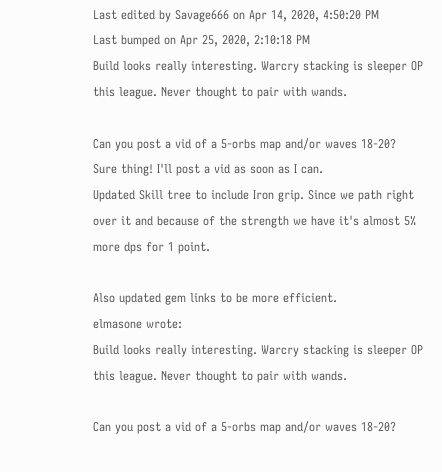Last edited by Savage666 on Apr 14, 2020, 4:50:20 PM
Last bumped on Apr 25, 2020, 2:10:18 PM
Build looks really interesting. Warcry stacking is sleeper OP this league. Never thought to pair with wands.

Can you post a vid of a 5-orbs map and/or waves 18-20?
Sure thing! I'll post a vid as soon as I can.
Updated Skill tree to include Iron grip. Since we path right over it and because of the strength we have it's almost 5% more dps for 1 point.

Also updated gem links to be more efficient.
elmasone wrote:
Build looks really interesting. Warcry stacking is sleeper OP this league. Never thought to pair with wands.

Can you post a vid of a 5-orbs map and/or waves 18-20?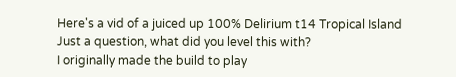Here's a vid of a juiced up 100% Delirium t14 Tropical Island
Just a question, what did you level this with?
I originally made the build to play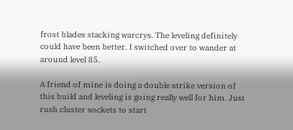frost blades stacking warcrys. The leveling definitely could have been better. I switched over to wander at around level 85.

A friend of mine is doing a double strike version of this build and leveling is going really well for him. Just rush cluster sockets to start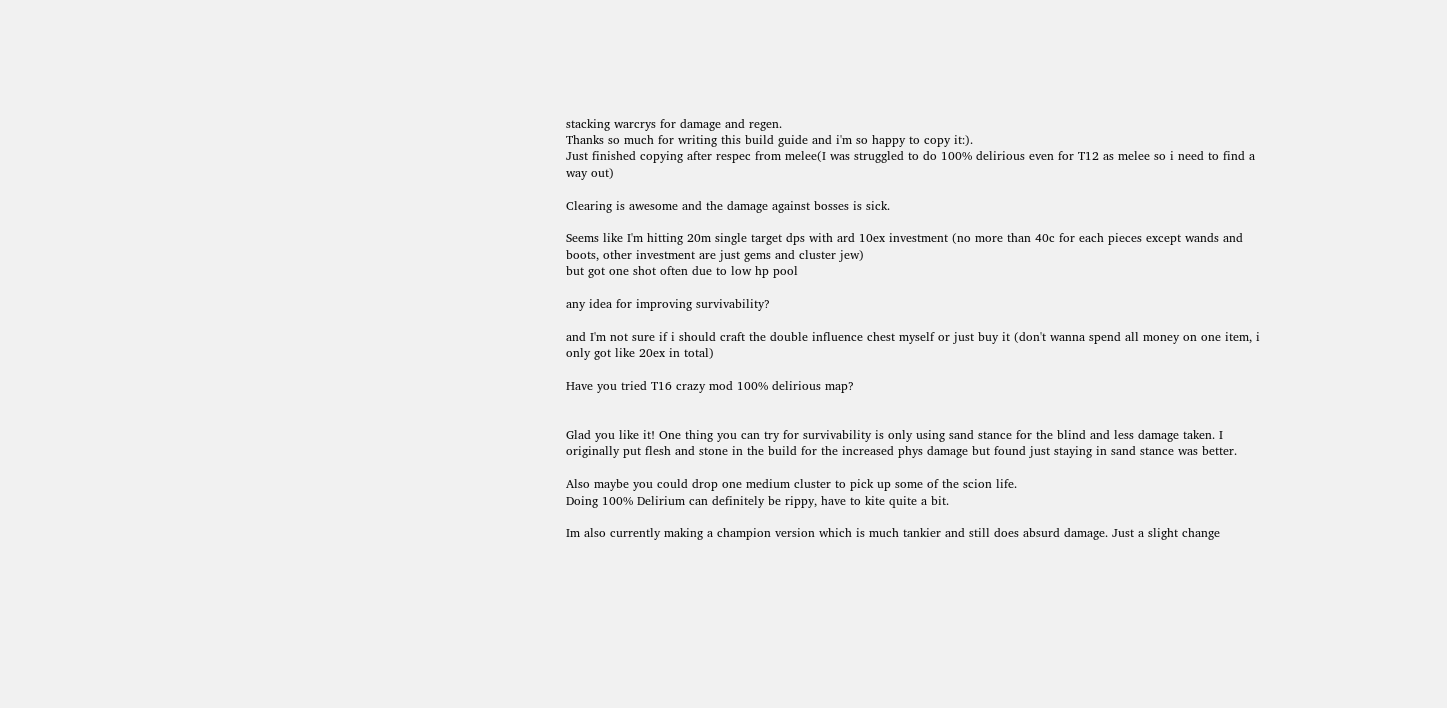stacking warcrys for damage and regen.
Thanks so much for writing this build guide and i'm so happy to copy it:).
Just finished copying after respec from melee(I was struggled to do 100% delirious even for T12 as melee so i need to find a way out)

Clearing is awesome and the damage against bosses is sick.

Seems like I'm hitting 20m single target dps with ard 10ex investment (no more than 40c for each pieces except wands and boots, other investment are just gems and cluster jew)
but got one shot often due to low hp pool

any idea for improving survivability?

and I'm not sure if i should craft the double influence chest myself or just buy it (don't wanna spend all money on one item, i only got like 20ex in total)

Have you tried T16 crazy mod 100% delirious map?


Glad you like it! One thing you can try for survivability is only using sand stance for the blind and less damage taken. I originally put flesh and stone in the build for the increased phys damage but found just staying in sand stance was better.

Also maybe you could drop one medium cluster to pick up some of the scion life.
Doing 100% Delirium can definitely be rippy, have to kite quite a bit.

Im also currently making a champion version which is much tankier and still does absurd damage. Just a slight change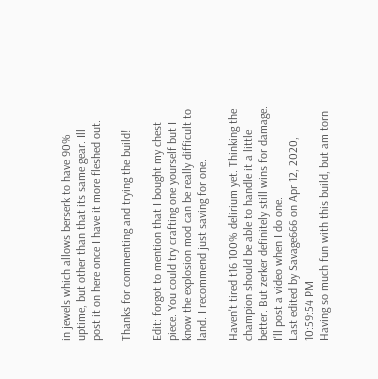in jewels which allows berserk to have 90% uptime, but other than that its same gear. Ill post it on here once I have it more fleshed out.

Thanks for commenting and trying the build!

Edit: forgot to mention that I bought my chest piece. You could try crafting one yourself but I know the explosion mod can be really difficult to land. I recommend just saving for one.

Haven't tired t16 100% delirium yet. Thinking the champion should be able to handle it a little better. But zerker definitely still wins for damage. I'll post a video when I do one.
Last edited by Savage666 on Apr 12, 2020, 10:59:54 PM
Having so much fun with this build, but am torn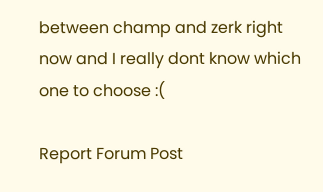between champ and zerk right now and I really dont know which one to choose :(

Report Forum Post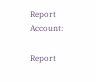Report Account:

Report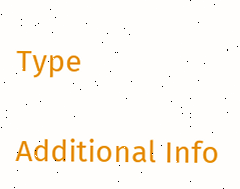Type

Additional Info